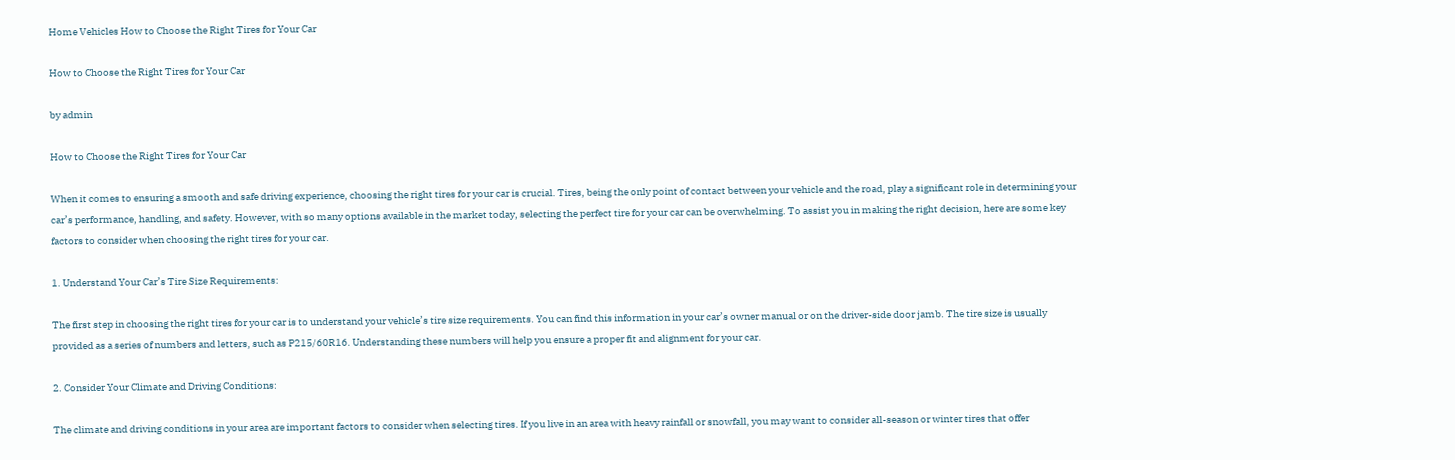Home Vehicles How to Choose the Right Tires for Your Car

How to Choose the Right Tires for Your Car

by admin

How to Choose the Right Tires for Your Car

When it comes to ensuring a smooth and safe driving experience, choosing the right tires for your car is crucial. Tires, being the only point of contact between your vehicle and the road, play a significant role in determining your car’s performance, handling, and safety. However, with so many options available in the market today, selecting the perfect tire for your car can be overwhelming. To assist you in making the right decision, here are some key factors to consider when choosing the right tires for your car.

1. Understand Your Car’s Tire Size Requirements:

The first step in choosing the right tires for your car is to understand your vehicle’s tire size requirements. You can find this information in your car’s owner manual or on the driver-side door jamb. The tire size is usually provided as a series of numbers and letters, such as P215/60R16. Understanding these numbers will help you ensure a proper fit and alignment for your car.

2. Consider Your Climate and Driving Conditions:

The climate and driving conditions in your area are important factors to consider when selecting tires. If you live in an area with heavy rainfall or snowfall, you may want to consider all-season or winter tires that offer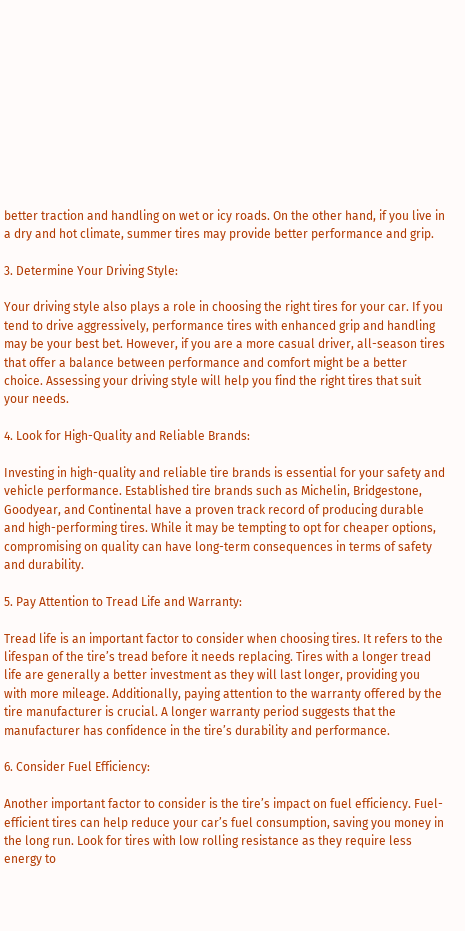better traction and handling on wet or icy roads. On the other hand, if you live in a dry and hot climate, summer tires may provide better performance and grip.

3. Determine Your Driving Style:

Your driving style also plays a role in choosing the right tires for your car. If you tend to drive aggressively, performance tires with enhanced grip and handling may be your best bet. However, if you are a more casual driver, all-season tires that offer a balance between performance and comfort might be a better choice. Assessing your driving style will help you find the right tires that suit your needs.

4. Look for High-Quality and Reliable Brands:

Investing in high-quality and reliable tire brands is essential for your safety and vehicle performance. Established tire brands such as Michelin, Bridgestone, Goodyear, and Continental have a proven track record of producing durable and high-performing tires. While it may be tempting to opt for cheaper options, compromising on quality can have long-term consequences in terms of safety and durability.

5. Pay Attention to Tread Life and Warranty:

Tread life is an important factor to consider when choosing tires. It refers to the lifespan of the tire’s tread before it needs replacing. Tires with a longer tread life are generally a better investment as they will last longer, providing you with more mileage. Additionally, paying attention to the warranty offered by the tire manufacturer is crucial. A longer warranty period suggests that the manufacturer has confidence in the tire’s durability and performance.

6. Consider Fuel Efficiency:

Another important factor to consider is the tire’s impact on fuel efficiency. Fuel-efficient tires can help reduce your car’s fuel consumption, saving you money in the long run. Look for tires with low rolling resistance as they require less energy to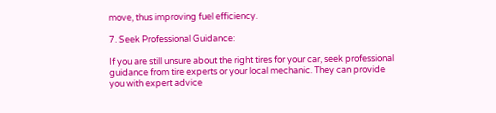move, thus improving fuel efficiency.

7. Seek Professional Guidance:

If you are still unsure about the right tires for your car, seek professional guidance from tire experts or your local mechanic. They can provide you with expert advice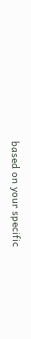based on your specific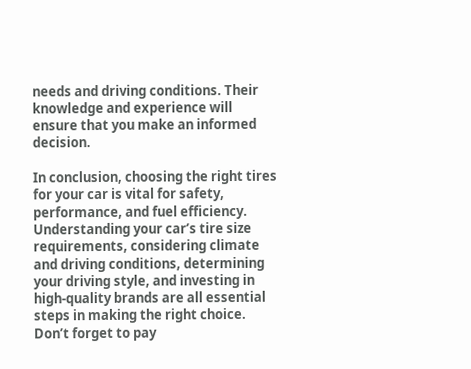needs and driving conditions. Their knowledge and experience will ensure that you make an informed decision.

In conclusion, choosing the right tires for your car is vital for safety, performance, and fuel efficiency. Understanding your car’s tire size requirements, considering climate and driving conditions, determining your driving style, and investing in high-quality brands are all essential steps in making the right choice. Don’t forget to pay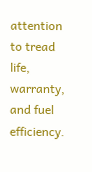attention to tread life, warranty, and fuel efficiency.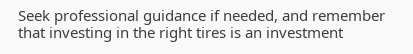Seek professional guidance if needed, and remember that investing in the right tires is an investment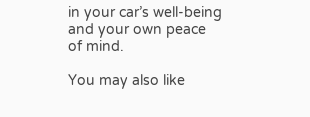in your car’s well-being and your own peace of mind.

You may also like